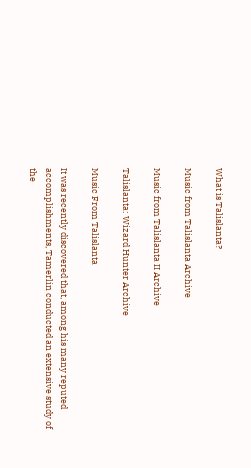What is Talislanta?

Music from Talislanta Archive

Music from Talislanta II Archive

Talislanta: Wizard Hunter Archive

Music From Talislanta

It was recently discovered that, among his many reputed accomplishments, Tamerlin conducted an extensive study of the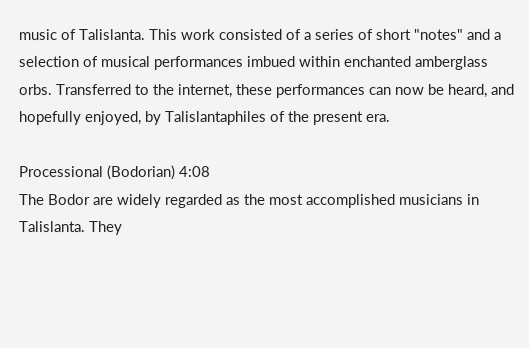music of Talislanta. This work consisted of a series of short "notes" and a selection of musical performances imbued within enchanted amberglass orbs. Transferred to the internet, these performances can now be heard, and hopefully enjoyed, by Talislantaphiles of the present era.

Processional (Bodorian) 4:08
The Bodor are widely regarded as the most accomplished musicians in Talislanta. They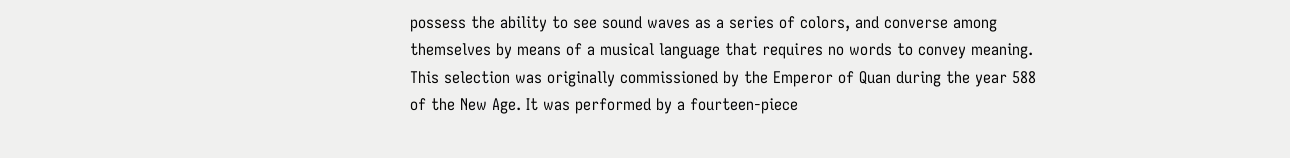possess the ability to see sound waves as a series of colors, and converse among themselves by means of a musical language that requires no words to convey meaning. This selection was originally commissioned by the Emperor of Quan during the year 588 of the New Age. It was performed by a fourteen-piece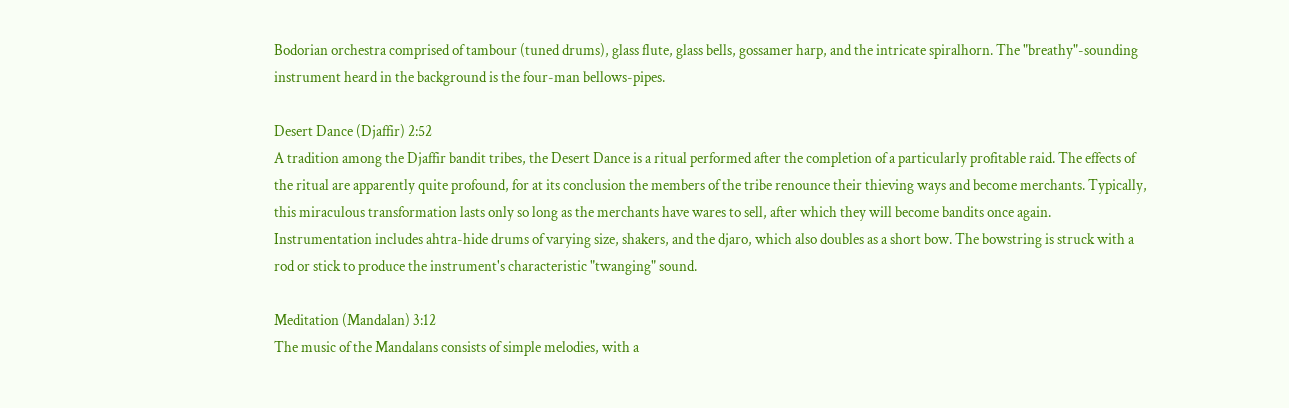Bodorian orchestra comprised of tambour (tuned drums), glass flute, glass bells, gossamer harp, and the intricate spiralhorn. The "breathy"-sounding instrument heard in the background is the four-man bellows-pipes.

Desert Dance (Djaffir) 2:52
A tradition among the Djaffir bandit tribes, the Desert Dance is a ritual performed after the completion of a particularly profitable raid. The effects of the ritual are apparently quite profound, for at its conclusion the members of the tribe renounce their thieving ways and become merchants. Typically, this miraculous transformation lasts only so long as the merchants have wares to sell, after which they will become bandits once again. Instrumentation includes ahtra-hide drums of varying size, shakers, and the djaro, which also doubles as a short bow. The bowstring is struck with a rod or stick to produce the instrument's characteristic "twanging" sound.

Meditation (Mandalan) 3:12
The music of the Mandalans consists of simple melodies, with a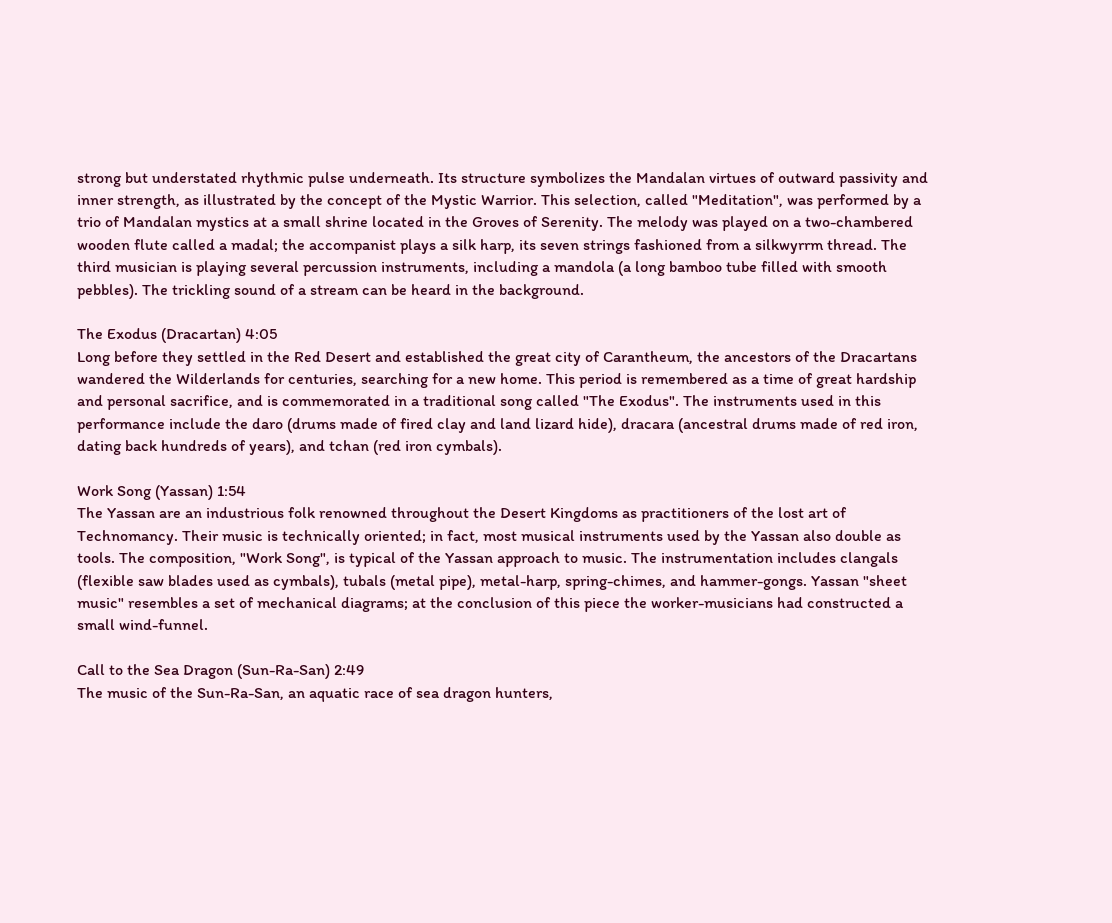strong but understated rhythmic pulse underneath. Its structure symbolizes the Mandalan virtues of outward passivity and inner strength, as illustrated by the concept of the Mystic Warrior. This selection, called "Meditation", was performed by a trio of Mandalan mystics at a small shrine located in the Groves of Serenity. The melody was played on a two-chambered wooden flute called a madal; the accompanist plays a silk harp, its seven strings fashioned from a silkwyrrm thread. The third musician is playing several percussion instruments, including a mandola (a long bamboo tube filled with smooth pebbles). The trickling sound of a stream can be heard in the background.

The Exodus (Dracartan) 4:05
Long before they settled in the Red Desert and established the great city of Carantheum, the ancestors of the Dracartans wandered the Wilderlands for centuries, searching for a new home. This period is remembered as a time of great hardship and personal sacrifice, and is commemorated in a traditional song called "The Exodus". The instruments used in this performance include the daro (drums made of fired clay and land lizard hide), dracara (ancestral drums made of red iron, dating back hundreds of years), and tchan (red iron cymbals).

Work Song (Yassan) 1:54
The Yassan are an industrious folk renowned throughout the Desert Kingdoms as practitioners of the lost art of Technomancy. Their music is technically oriented; in fact, most musical instruments used by the Yassan also double as tools. The composition, "Work Song", is typical of the Yassan approach to music. The instrumentation includes clangals (flexible saw blades used as cymbals), tubals (metal pipe), metal-harp, spring-chimes, and hammer-gongs. Yassan "sheet music" resembles a set of mechanical diagrams; at the conclusion of this piece the worker-musicians had constructed a small wind-funnel.

Call to the Sea Dragon (Sun-Ra-San) 2:49
The music of the Sun-Ra-San, an aquatic race of sea dragon hunters,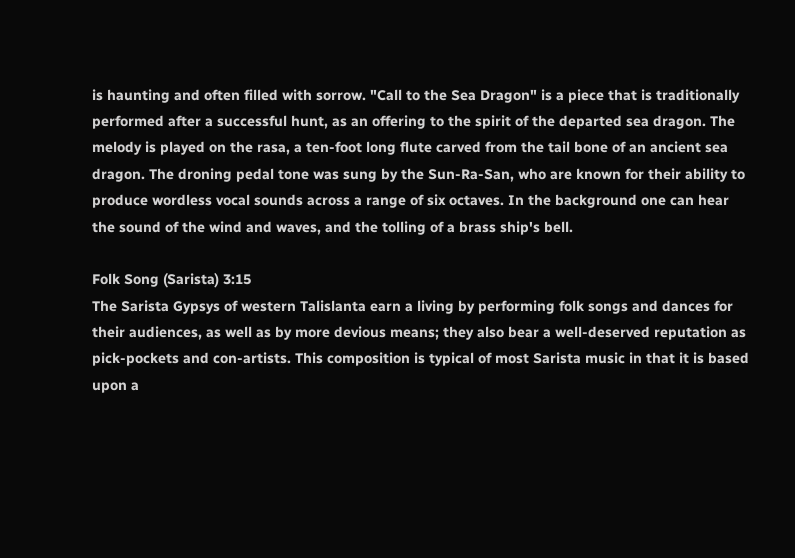is haunting and often filled with sorrow. "Call to the Sea Dragon" is a piece that is traditionally performed after a successful hunt, as an offering to the spirit of the departed sea dragon. The melody is played on the rasa, a ten-foot long flute carved from the tail bone of an ancient sea dragon. The droning pedal tone was sung by the Sun-Ra-San, who are known for their ability to produce wordless vocal sounds across a range of six octaves. In the background one can hear the sound of the wind and waves, and the tolling of a brass ship's bell.

Folk Song (Sarista) 3:15
The Sarista Gypsys of western Talislanta earn a living by performing folk songs and dances for their audiences, as well as by more devious means; they also bear a well-deserved reputation as pick-pockets and con-artists. This composition is typical of most Sarista music in that it is based upon a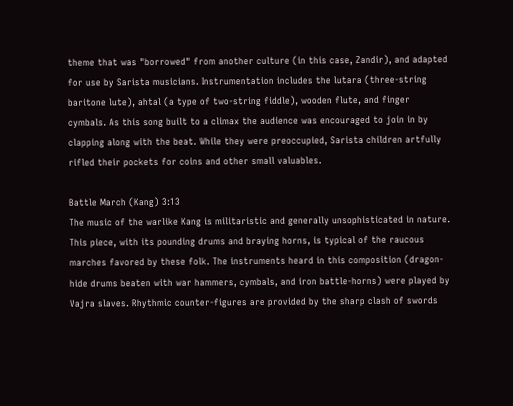theme that was "borrowed" from another culture (in this case, Zandir), and adapted for use by Sarista musicians. Instrumentation includes the lutara (three-string baritone lute), ahtal (a type of two-string fiddle), wooden flute, and finger cymbals. As this song built to a climax the audience was encouraged to join in by clapping along with the beat. While they were preoccupied, Sarista children artfully rifled their pockets for coins and other small valuables.

Battle March (Kang) 3:13
The music of the warlike Kang is militaristic and generally unsophisticated in nature. This piece, with its pounding drums and braying horns, is typical of the raucous marches favored by these folk. The instruments heard in this composition (dragon-hide drums beaten with war hammers, cymbals, and iron battle-horns) were played by Vajra slaves. Rhythmic counter-figures are provided by the sharp clash of swords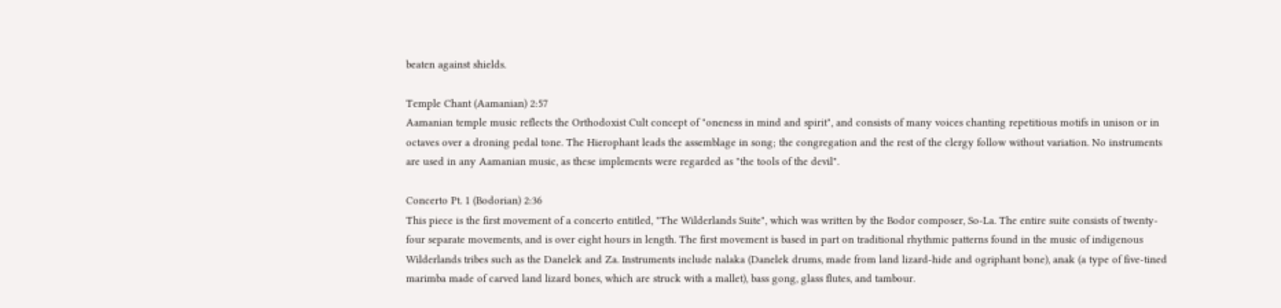beaten against shields.

Temple Chant (Aamanian) 2:57
Aamanian temple music reflects the Orthodoxist Cult concept of "oneness in mind and spirit", and consists of many voices chanting repetitious motifs in unison or in octaves over a droning pedal tone. The Hierophant leads the assemblage in song; the congregation and the rest of the clergy follow without variation. No instruments are used in any Aamanian music, as these implements were regarded as "the tools of the devil".

Concerto Pt. 1 (Bodorian) 2:36
This piece is the first movement of a concerto entitled, "The Wilderlands Suite", which was written by the Bodor composer, So-La. The entire suite consists of twenty-four separate movements, and is over eight hours in length. The first movement is based in part on traditional rhythmic patterns found in the music of indigenous Wilderlands tribes such as the Danelek and Za. Instruments include nalaka (Danelek drums, made from land lizard-hide and ogriphant bone), anak (a type of five-tined marimba made of carved land lizard bones, which are struck with a mallet), bass gong, glass flutes, and tambour.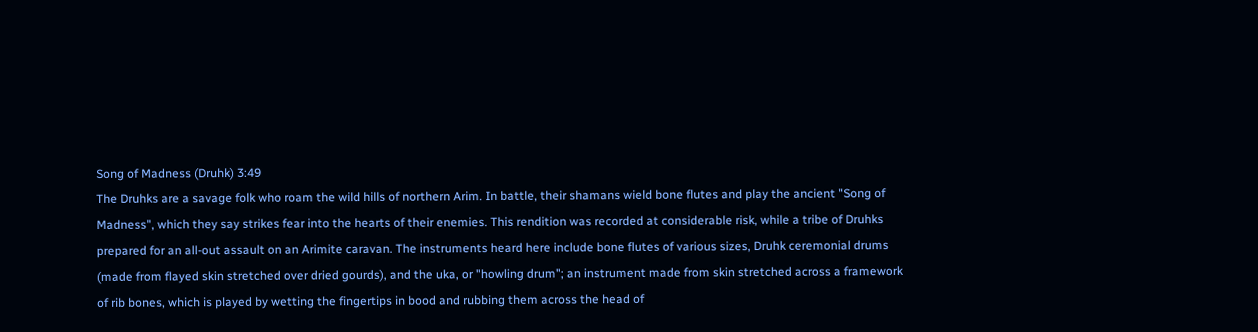Song of Madness (Druhk) 3:49
The Druhks are a savage folk who roam the wild hills of northern Arim. In battle, their shamans wield bone flutes and play the ancient "Song of Madness", which they say strikes fear into the hearts of their enemies. This rendition was recorded at considerable risk, while a tribe of Druhks prepared for an all-out assault on an Arimite caravan. The instruments heard here include bone flutes of various sizes, Druhk ceremonial drums (made from flayed skin stretched over dried gourds), and the uka, or "howling drum"; an instrument made from skin stretched across a framework of rib bones, which is played by wetting the fingertips in bood and rubbing them across the head of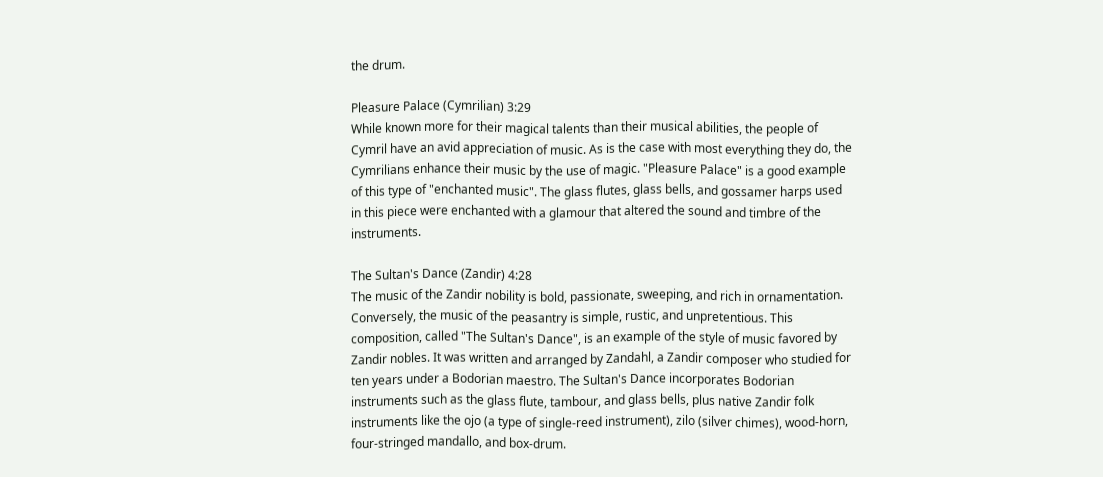the drum.

Pleasure Palace (Cymrilian) 3:29
While known more for their magical talents than their musical abilities, the people of Cymril have an avid appreciation of music. As is the case with most everything they do, the Cymrilians enhance their music by the use of magic. "Pleasure Palace" is a good example of this type of "enchanted music". The glass flutes, glass bells, and gossamer harps used in this piece were enchanted with a glamour that altered the sound and timbre of the instruments.

The Sultan's Dance (Zandir) 4:28
The music of the Zandir nobility is bold, passionate, sweeping, and rich in ornamentation. Conversely, the music of the peasantry is simple, rustic, and unpretentious. This composition, called "The Sultan's Dance", is an example of the style of music favored by Zandir nobles. It was written and arranged by Zandahl, a Zandir composer who studied for ten years under a Bodorian maestro. The Sultan's Dance incorporates Bodorian instruments such as the glass flute, tambour, and glass bells, plus native Zandir folk instruments like the ojo (a type of single-reed instrument), zilo (silver chimes), wood-horn, four-stringed mandallo, and box-drum.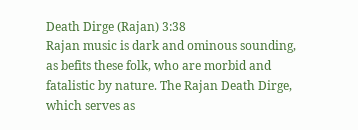Death Dirge (Rajan) 3:38
Rajan music is dark and ominous sounding, as befits these folk, who are morbid and fatalistic by nature. The Rajan Death Dirge, which serves as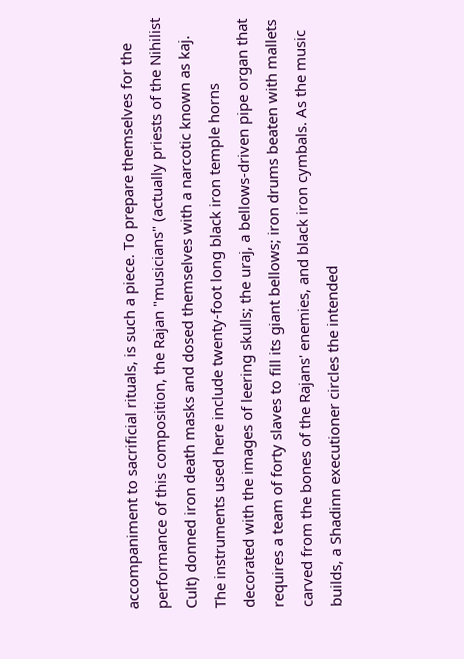accompaniment to sacrificial rituals, is such a piece. To prepare themselves for the performance of this composition, the Rajan "musicians" (actually priests of the Nihilist Cult) donned iron death masks and dosed themselves with a narcotic known as kaj. The instruments used here include twenty-foot long black iron temple horns decorated with the images of leering skulls; the uraj, a bellows-driven pipe organ that requires a team of forty slaves to fill its giant bellows; iron drums beaten with mallets carved from the bones of the Rajans' enemies, and black iron cymbals. As the music builds, a Shadinn executioner circles the intended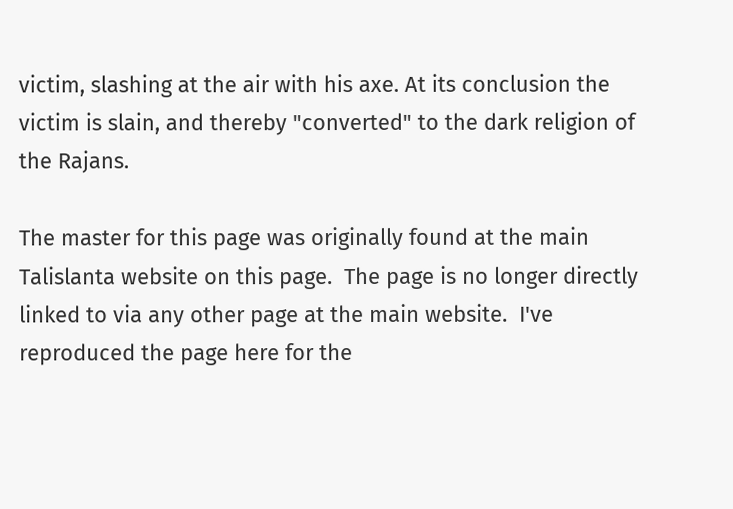victim, slashing at the air with his axe. At its conclusion the victim is slain, and thereby "converted" to the dark religion of the Rajans.

The master for this page was originally found at the main Talislanta website on this page.  The page is no longer directly linked to via any other page at the main website.  I've reproduced the page here for the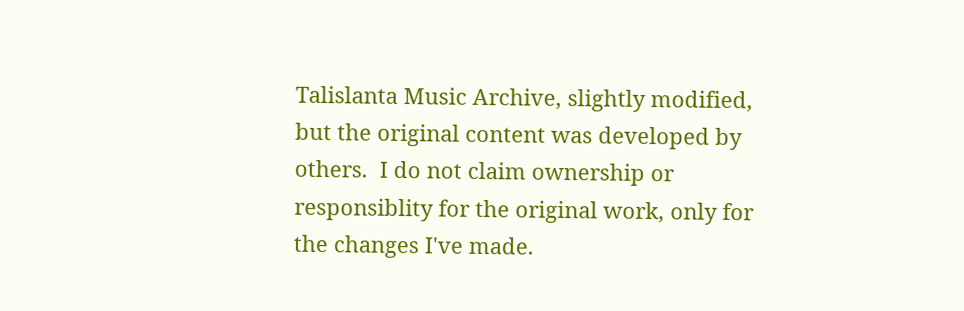Talislanta Music Archive, slightly modified, but the original content was developed by others.  I do not claim ownership or responsiblity for the original work, only for the changes I've made.